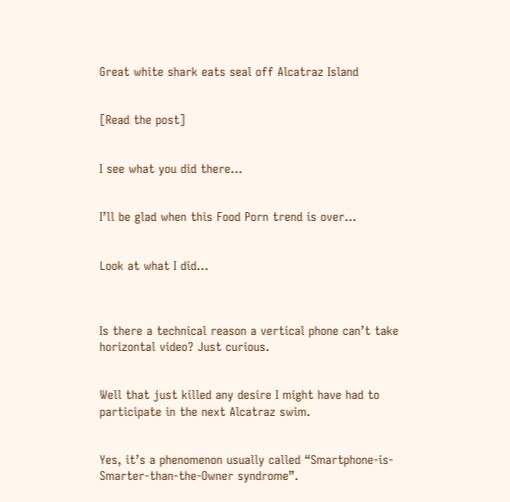Great white shark eats seal off Alcatraz Island


[Read the post]


I see what you did there…


I’ll be glad when this Food Porn trend is over…


Look at what I did…



Is there a technical reason a vertical phone can’t take horizontal video? Just curious.


Well that just killed any desire I might have had to participate in the next Alcatraz swim.


Yes, it’s a phenomenon usually called “Smartphone-is-Smarter-than-the-Owner syndrome”.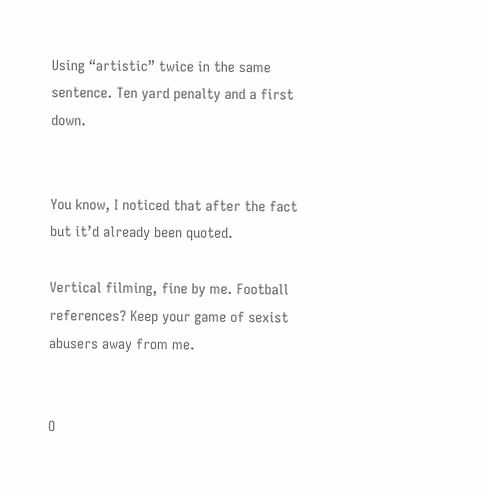Using “artistic” twice in the same sentence. Ten yard penalty and a first down.


You know, I noticed that after the fact but it’d already been quoted.

Vertical filming, fine by me. Football references? Keep your game of sexist abusers away from me.


O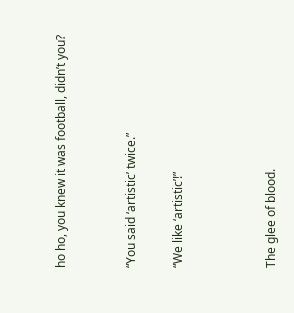ho ho, you knew it was football, didn’t you?


“You said ‘artistic’ twice.”

“We like ‘artistic’!”



The glee of blood.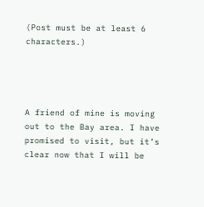(Post must be at least 6 characters.)




A friend of mine is moving out to the Bay area. I have promised to visit, but it’s clear now that I will be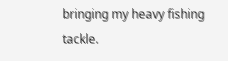bringing my heavy fishing tackle.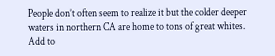People don’t often seem to realize it but the colder deeper waters in northern CA are home to tons of great whites. Add to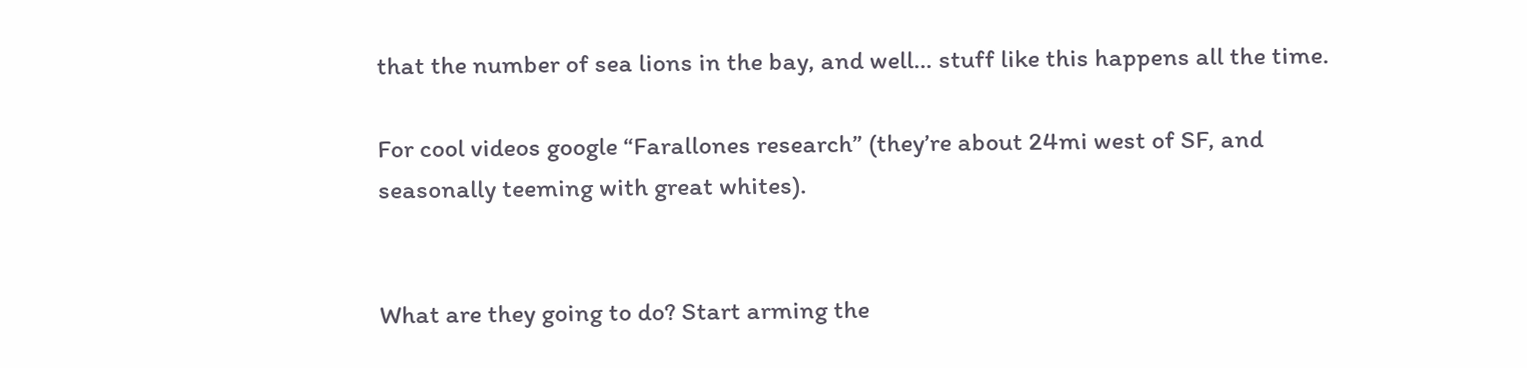that the number of sea lions in the bay, and well… stuff like this happens all the time.

For cool videos google “Farallones research” (they’re about 24mi west of SF, and seasonally teeming with great whites).


What are they going to do? Start arming the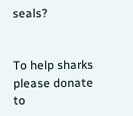seals?


To help sharks please donate to